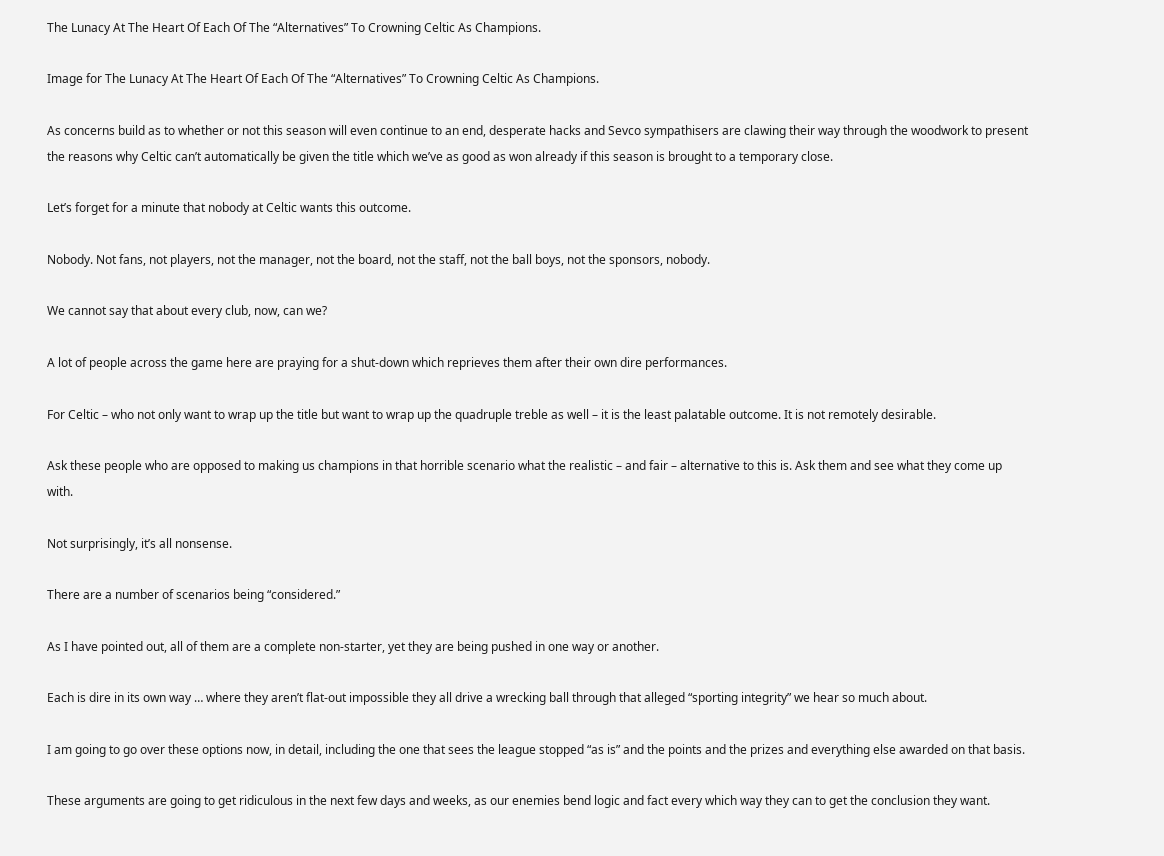The Lunacy At The Heart Of Each Of The “Alternatives” To Crowning Celtic As Champions.

Image for The Lunacy At The Heart Of Each Of The “Alternatives” To Crowning Celtic As Champions.

As concerns build as to whether or not this season will even continue to an end, desperate hacks and Sevco sympathisers are clawing their way through the woodwork to present the reasons why Celtic can’t automatically be given the title which we’ve as good as won already if this season is brought to a temporary close.

Let’s forget for a minute that nobody at Celtic wants this outcome.

Nobody. Not fans, not players, not the manager, not the board, not the staff, not the ball boys, not the sponsors, nobody.

We cannot say that about every club, now, can we?

A lot of people across the game here are praying for a shut-down which reprieves them after their own dire performances.

For Celtic – who not only want to wrap up the title but want to wrap up the quadruple treble as well – it is the least palatable outcome. It is not remotely desirable.

Ask these people who are opposed to making us champions in that horrible scenario what the realistic – and fair – alternative to this is. Ask them and see what they come up with.

Not surprisingly, it’s all nonsense.

There are a number of scenarios being “considered.”

As I have pointed out, all of them are a complete non-starter, yet they are being pushed in one way or another.

Each is dire in its own way … where they aren’t flat-out impossible they all drive a wrecking ball through that alleged “sporting integrity” we hear so much about.

I am going to go over these options now, in detail, including the one that sees the league stopped “as is” and the points and the prizes and everything else awarded on that basis.

These arguments are going to get ridiculous in the next few days and weeks, as our enemies bend logic and fact every which way they can to get the conclusion they want.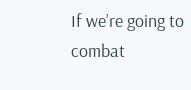If we’re going to combat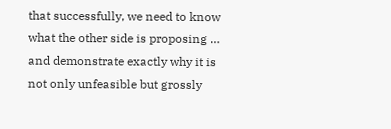that successfully, we need to know what the other side is proposing … and demonstrate exactly why it is not only unfeasible but grossly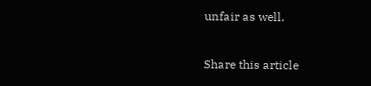unfair as well.

Share this article